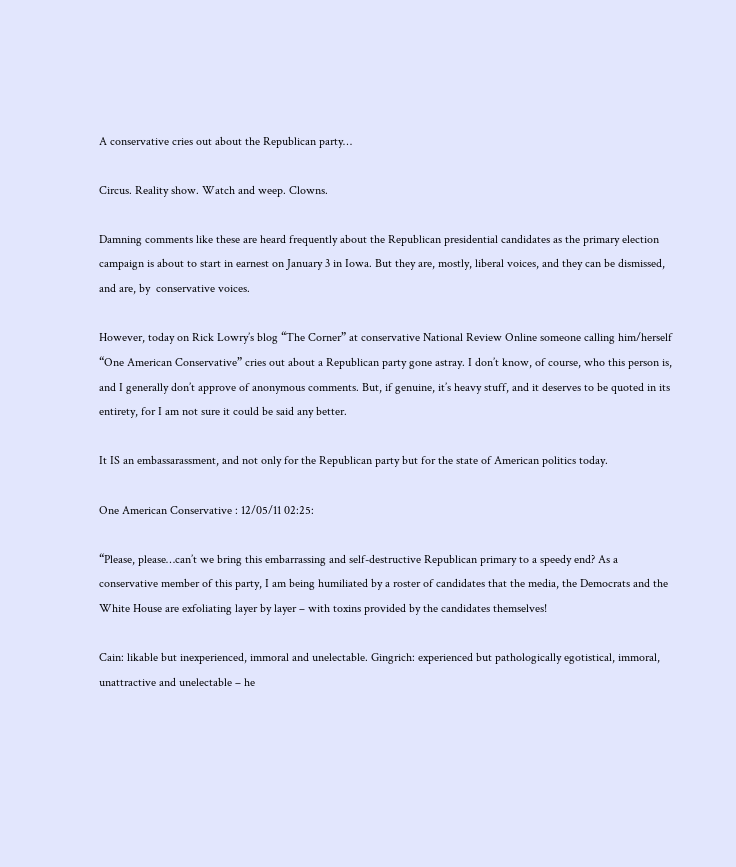A conservative cries out about the Republican party…

Circus. Reality show. Watch and weep. Clowns.

Damning comments like these are heard frequently about the Republican presidential candidates as the primary election campaign is about to start in earnest on January 3 in Iowa. But they are, mostly, liberal voices, and they can be dismissed, and are, by  conservative voices.

However, today on Rick Lowry’s blog “The Corner” at conservative National Review Online someone calling him/herself “One American Conservative” cries out about a Republican party gone astray. I don’t know, of course, who this person is, and I generally don’t approve of anonymous comments. But, if genuine, it’s heavy stuff, and it deserves to be quoted in its entirety, for I am not sure it could be said any better.

It IS an embassarassment, and not only for the Republican party but for the state of American politics today.

One American Conservative : 12/05/11 02:25:

“Please, please…can’t we bring this embarrassing and self-destructive Republican primary to a speedy end? As a conservative member of this party, I am being humiliated by a roster of candidates that the media, the Democrats and the White House are exfoliating layer by layer – with toxins provided by the candidates themselves!

Cain: likable but inexperienced, immoral and unelectable. Gingrich: experienced but pathologically egotistical, immoral, unattractive and unelectable – he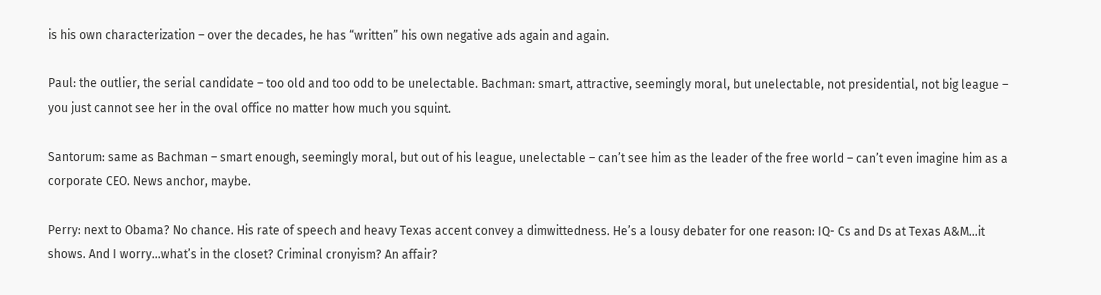is his own characterization – over the decades, he has “written” his own negative ads again and again.

Paul: the outlier, the serial candidate – too old and too odd to be unelectable. Bachman: smart, attractive, seemingly moral, but unelectable, not presidential, not big league – you just cannot see her in the oval office no matter how much you squint.

Santorum: same as Bachman – smart enough, seemingly moral, but out of his league, unelectable – can’t see him as the leader of the free world – can’t even imagine him as a corporate CEO. News anchor, maybe.

Perry: next to Obama? No chance. His rate of speech and heavy Texas accent convey a dimwittedness. He’s a lousy debater for one reason: IQ- Cs and Ds at Texas A&M…it shows. And I worry…what’s in the closet? Criminal cronyism? An affair?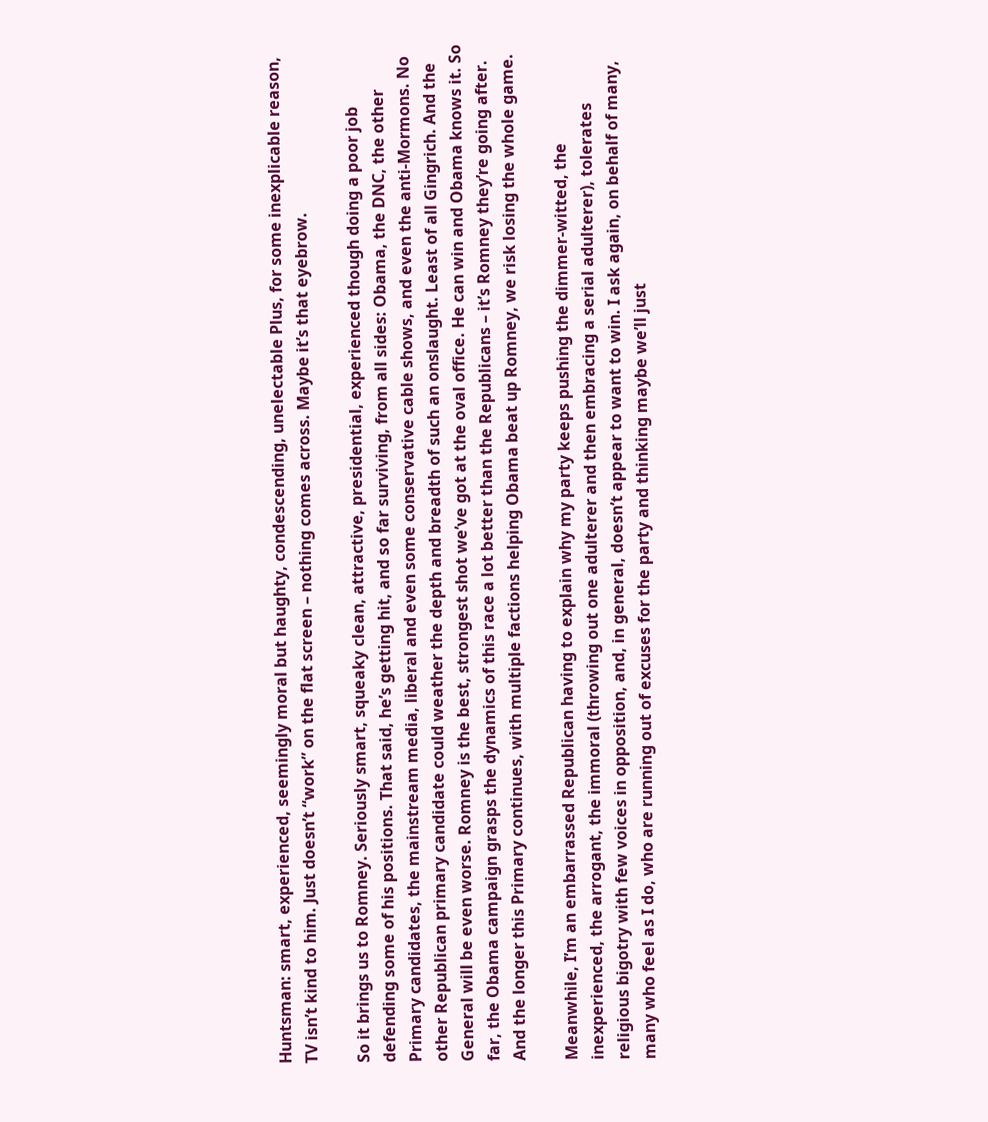Huntsman: smart, experienced, seemingly moral but haughty, condescending, unelectable Plus, for some inexplicable reason, TV isn’t kind to him. Just doesn’t “work” on the flat screen – nothing comes across. Maybe it’s that eyebrow.

So it brings us to Romney. Seriously smart, squeaky clean, attractive, presidential, experienced though doing a poor job defending some of his positions. That said, he’s getting hit, and so far surviving, from all sides: Obama, the DNC, the other Primary candidates, the mainstream media, liberal and even some conservative cable shows, and even the anti-Mormons. No other Republican primary candidate could weather the depth and breadth of such an onslaught. Least of all Gingrich. And the General will be even worse. Romney is the best, strongest shot we’ve got at the oval office. He can win and Obama knows it. So far, the Obama campaign grasps the dynamics of this race a lot better than the Republicans – it’s Romney they’re going after. And the longer this Primary continues, with multiple factions helping Obama beat up Romney, we risk losing the whole game.

Meanwhile, I’m an embarrassed Republican having to explain why my party keeps pushing the dimmer-witted, the inexperienced, the arrogant, the immoral (throwing out one adulterer and then embracing a serial adulterer), tolerates religious bigotry with few voices in opposition, and, in general, doesn’t appear to want to win. I ask again, on behalf of many, many who feel as I do, who are running out of excuses for the party and thinking maybe we’ll just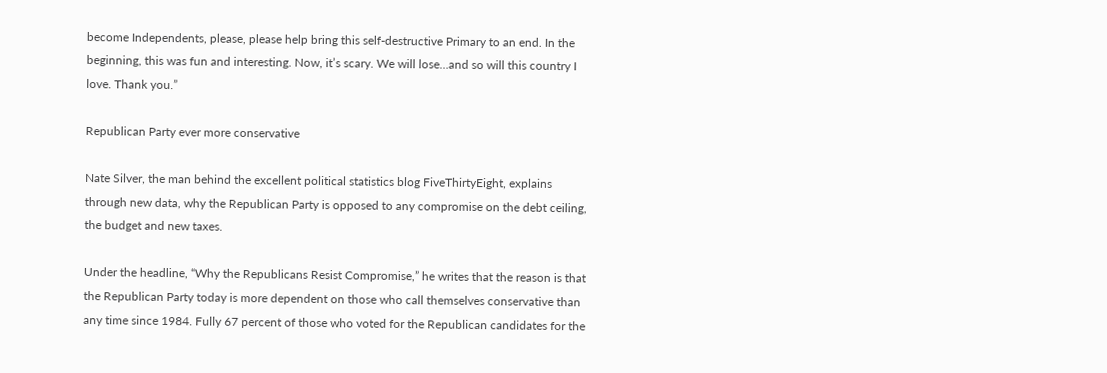become Independents, please, please help bring this self-destructive Primary to an end. In the beginning, this was fun and interesting. Now, it’s scary. We will lose…and so will this country I love. Thank you.”

Republican Party ever more conservative

Nate Silver, the man behind the excellent political statistics blog FiveThirtyEight, explains through new data, why the Republican Party is opposed to any compromise on the debt ceiling, the budget and new taxes.

Under the headline, “Why the Republicans Resist Compromise,” he writes that the reason is that the Republican Party today is more dependent on those who call themselves conservative than any time since 1984. Fully 67 percent of those who voted for the Republican candidates for the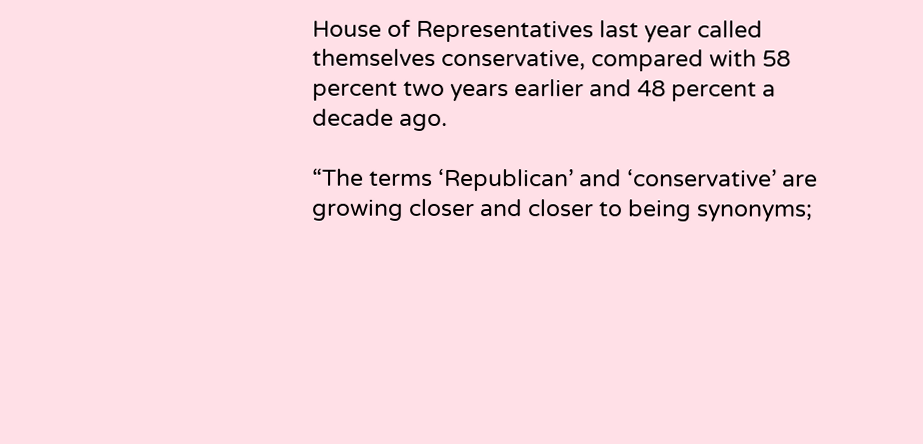House of Representatives last year called themselves conservative, compared with 58 percent two years earlier and 48 percent a decade ago.

“The terms ‘Republican’ and ‘conservative’ are growing closer and closer to being synonyms;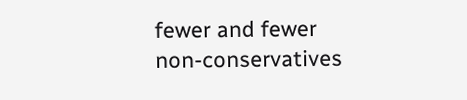fewer and fewer non-conservatives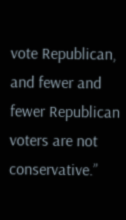vote Republican, and fewer and fewer Republican voters are not conservative.”